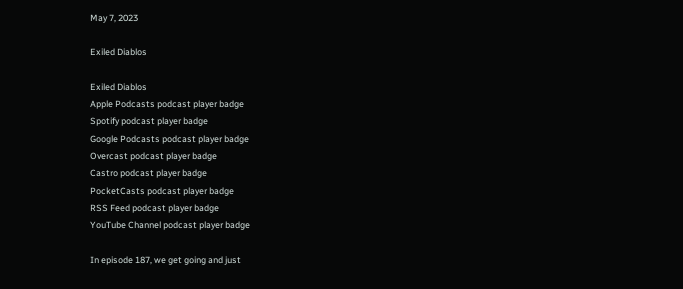May 7, 2023

Exiled Diablos

Exiled Diablos
Apple Podcasts podcast player badge
Spotify podcast player badge
Google Podcasts podcast player badge
Overcast podcast player badge
Castro podcast player badge
PocketCasts podcast player badge
RSS Feed podcast player badge
YouTube Channel podcast player badge

In episode 187, we get going and just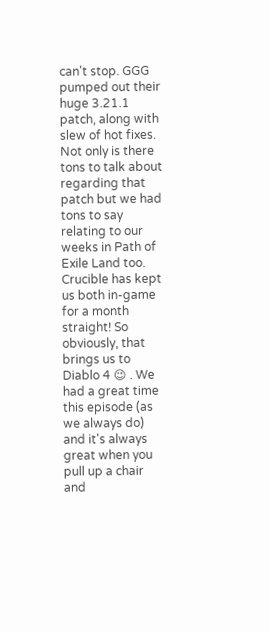can't stop. GGG pumped out their huge 3.21.1 patch, along with slew of hot fixes. Not only is there tons to talk about regarding that patch but we had tons to say relating to our weeks in Path of Exile Land too. Crucible has kept us both in-game for a month straight! So obviously, that brings us to Diablo 4 😉 . We had a great time this episode (as we always do) and it's always great when you pull up a chair and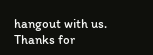hangout with us. Thanks for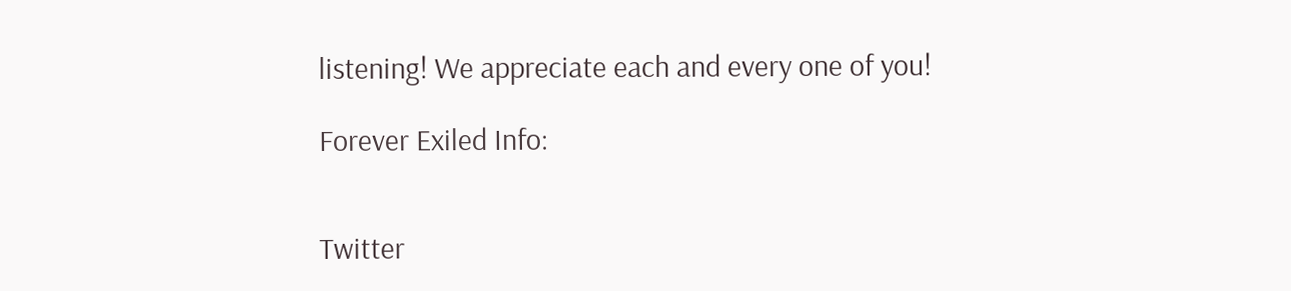listening! We appreciate each and every one of you!

Forever Exiled Info:


Twitter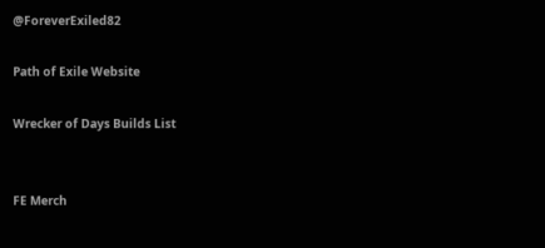@ForeverExiled82

Path of Exile Website

Wrecker of Days Builds List


FE Merch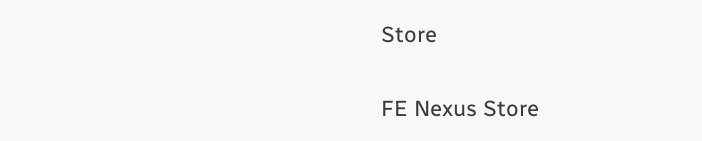Store

FE Nexus Store